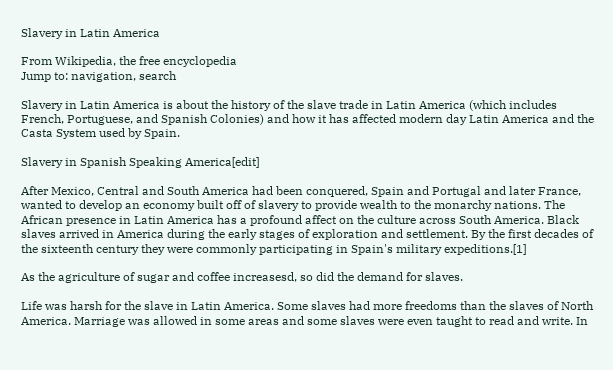Slavery in Latin America

From Wikipedia, the free encyclopedia
Jump to: navigation, search

Slavery in Latin America is about the history of the slave trade in Latin America (which includes French, Portuguese, and Spanish Colonies) and how it has affected modern day Latin America and the Casta System used by Spain.

Slavery in Spanish Speaking America[edit]

After Mexico, Central and South America had been conquered, Spain and Portugal and later France, wanted to develop an economy built off of slavery to provide wealth to the monarchy nations. The African presence in Latin America has a profound affect on the culture across South America. Black slaves arrived in America during the early stages of exploration and settlement. By the first decades of the sixteenth century they were commonly participating in Spain's military expeditions.[1]

As the agriculture of sugar and coffee increasesd, so did the demand for slaves.

Life was harsh for the slave in Latin America. Some slaves had more freedoms than the slaves of North America. Marriage was allowed in some areas and some slaves were even taught to read and write. In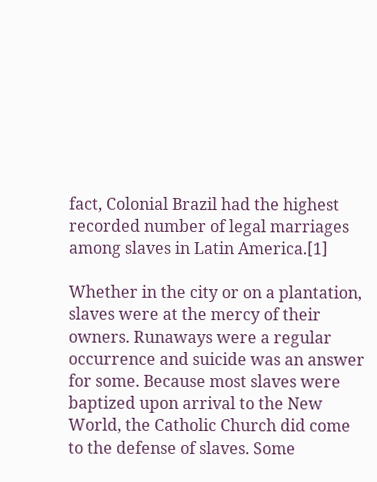fact, Colonial Brazil had the highest recorded number of legal marriages among slaves in Latin America.[1]

Whether in the city or on a plantation, slaves were at the mercy of their owners. Runaways were a regular occurrence and suicide was an answer for some. Because most slaves were baptized upon arrival to the New World, the Catholic Church did come to the defense of slaves. Some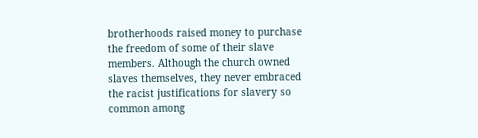brotherhoods raised money to purchase the freedom of some of their slave members. Although the church owned slaves themselves, they never embraced the racist justifications for slavery so common among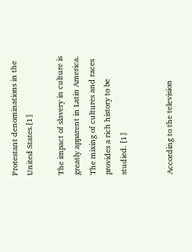Protestant denominations in the United States.[1]

The impact of slavery in culture is greatly apparent in Latin America. The mixing of cultures and races provides a rich history to be studied. [1]


According to the television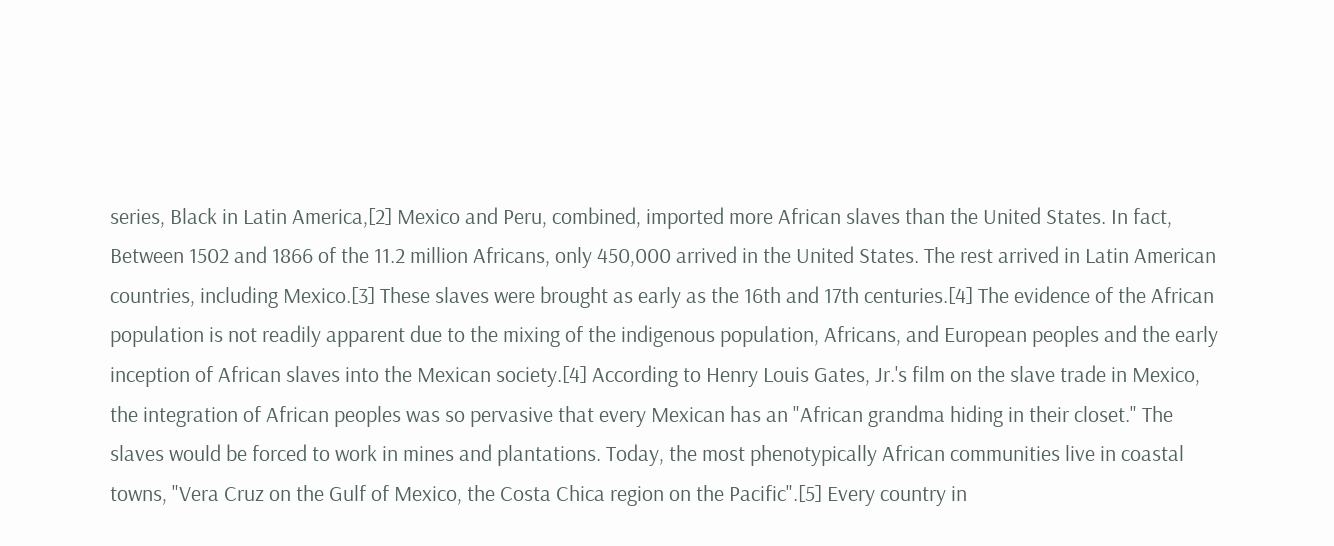series, Black in Latin America,[2] Mexico and Peru, combined, imported more African slaves than the United States. In fact, Between 1502 and 1866 of the 11.2 million Africans, only 450,000 arrived in the United States. The rest arrived in Latin American countries, including Mexico.[3] These slaves were brought as early as the 16th and 17th centuries.[4] The evidence of the African population is not readily apparent due to the mixing of the indigenous population, Africans, and European peoples and the early inception of African slaves into the Mexican society.[4] According to Henry Louis Gates, Jr.'s film on the slave trade in Mexico, the integration of African peoples was so pervasive that every Mexican has an "African grandma hiding in their closet." The slaves would be forced to work in mines and plantations. Today, the most phenotypically African communities live in coastal towns, "Vera Cruz on the Gulf of Mexico, the Costa Chica region on the Pacific".[5] Every country in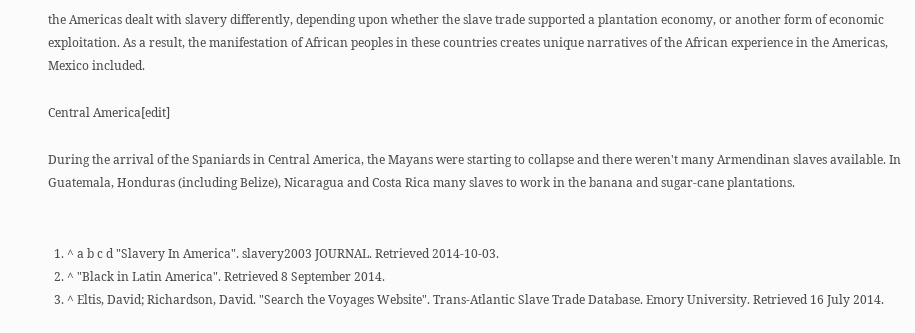the Americas dealt with slavery differently, depending upon whether the slave trade supported a plantation economy, or another form of economic exploitation. As a result, the manifestation of African peoples in these countries creates unique narratives of the African experience in the Americas, Mexico included.

Central America[edit]

During the arrival of the Spaniards in Central America, the Mayans were starting to collapse and there weren't many Armendinan slaves available. In Guatemala, Honduras (including Belize), Nicaragua and Costa Rica many slaves to work in the banana and sugar-cane plantations.


  1. ^ a b c d "Slavery In America". slavery2003 JOURNAL. Retrieved 2014-10-03.
  2. ^ "Black in Latin America". Retrieved 8 September 2014.
  3. ^ Eltis, David; Richardson, David. "Search the Voyages Website". Trans-Atlantic Slave Trade Database. Emory University. Retrieved 16 July 2014.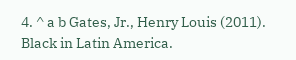4. ^ a b Gates, Jr., Henry Louis (2011). Black in Latin America.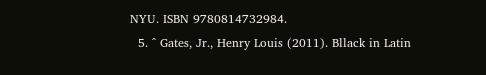NYU. ISBN 9780814732984.
  5. ^ Gates, Jr., Henry Louis (2011). Bllack in Latin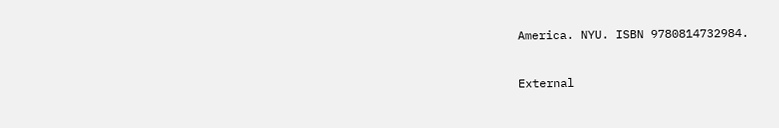America. NYU. ISBN 9780814732984.

External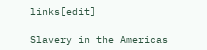links[edit]

Slavery in the Americas